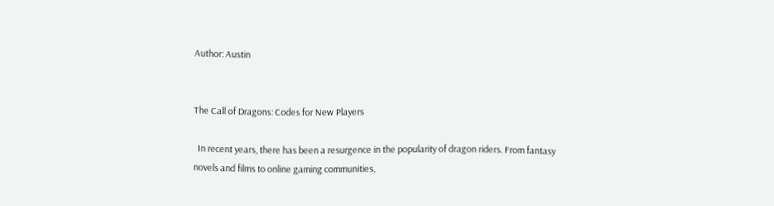Author: Austin


The Call of Dragons: Codes for New Players

  In recent years, there has been a resurgence in the popularity of dragon riders. From fantasy novels and films to online gaming communities,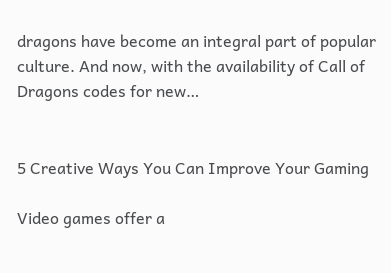dragons have become an integral part of popular culture. And now, with the availability of Call of Dragons codes for new…


5 Creative Ways You Can Improve Your Gaming

Video games offer a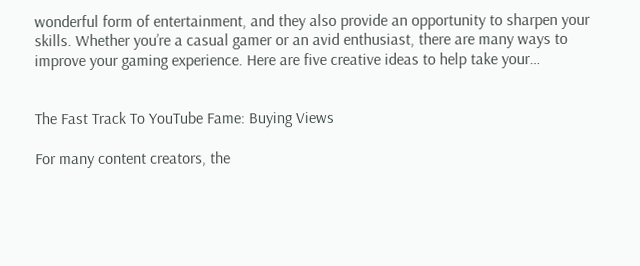wonderful form of entertainment, and they also provide an opportunity to sharpen your skills. Whether you’re a casual gamer or an avid enthusiast, there are many ways to improve your gaming experience. Here are five creative ideas to help take your…


The Fast Track To YouTube Fame: Buying Views

For many content creators, the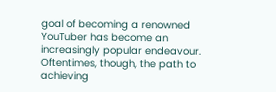goal of becoming a renowned YouTuber has become an increasingly popular endeavour. Oftentimes, though, the path to achieving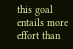this goal entails more effort than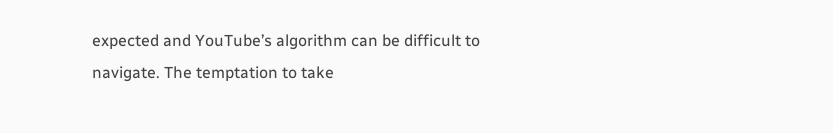expected and YouTube’s algorithm can be difficult to navigate. The temptation to take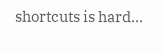shortcuts is hard…